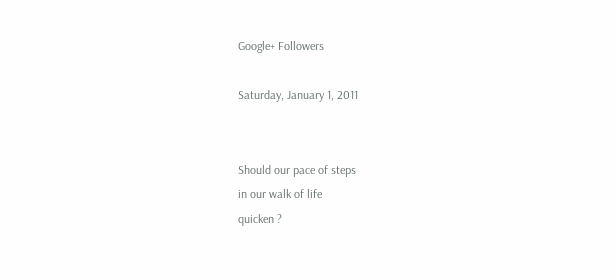Google+ Followers

Saturday, January 1, 2011


Should our pace of steps
in our walk of life
quicken ?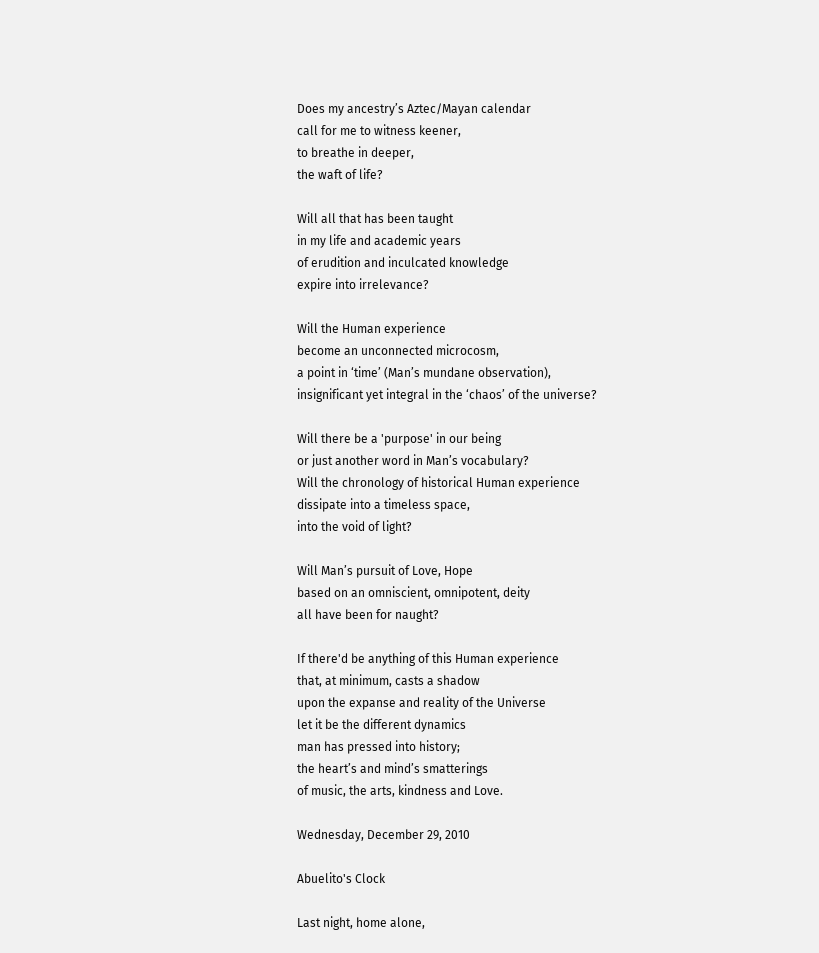Does my ancestry’s Aztec/Mayan calendar
call for me to witness keener,
to breathe in deeper,
the waft of life?

Will all that has been taught
in my life and academic years
of erudition and inculcated knowledge
expire into irrelevance?

Will the Human experience
become an unconnected microcosm,
a point in ‘time’ (Man’s mundane observation),
insignificant yet integral in the ‘chaos’ of the universe?

Will there be a 'purpose' in our being
or just another word in Man’s vocabulary?
Will the chronology of historical Human experience
dissipate into a timeless space,
into the void of light?

Will Man’s pursuit of Love, Hope
based on an omniscient, omnipotent, deity
all have been for naught?

If there'd be anything of this Human experience
that, at minimum, casts a shadow
upon the expanse and reality of the Universe
let it be the different dynamics
man has pressed into history;
the heart’s and mind’s smatterings
of music, the arts, kindness and Love.

Wednesday, December 29, 2010

Abuelito's Clock

Last night, home alone,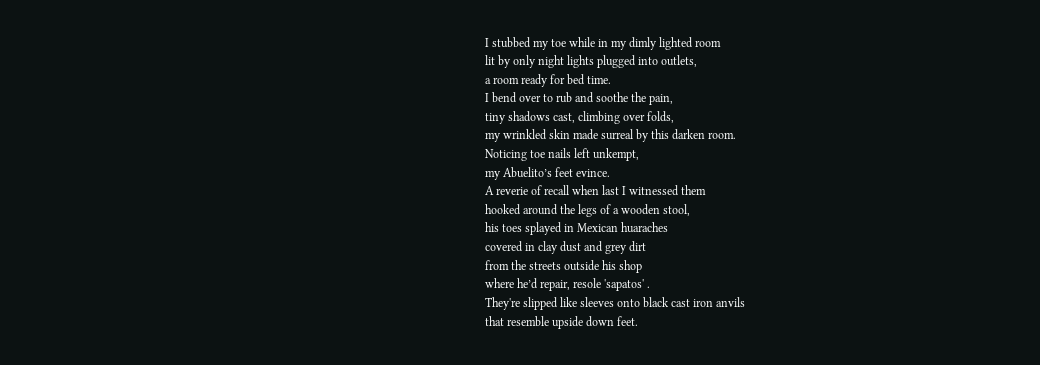I stubbed my toe while in my dimly lighted room
lit by only night lights plugged into outlets,
a room ready for bed time.
I bend over to rub and soothe the pain,
tiny shadows cast, climbing over folds,
my wrinkled skin made surreal by this darken room.
Noticing toe nails left unkempt,
my Abuelito’s feet evince.
A reverie of recall when last I witnessed them
hooked around the legs of a wooden stool,
his toes splayed in Mexican huaraches
covered in clay dust and grey dirt
from the streets outside his shop
where he’d repair, resole 'sapatos' .
They're slipped like sleeves onto black cast iron anvils
that resemble upside down feet.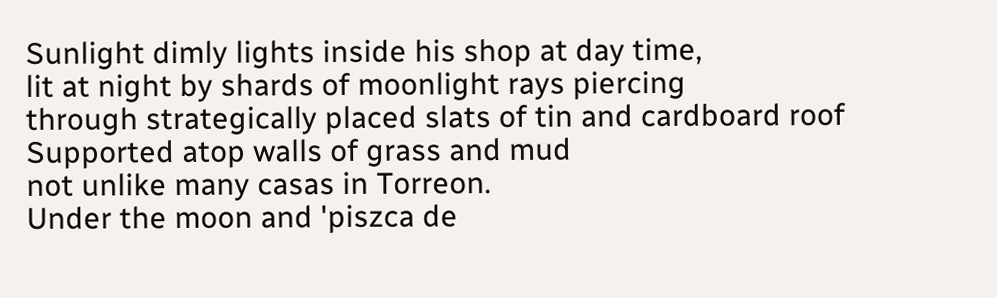Sunlight dimly lights inside his shop at day time,
lit at night by shards of moonlight rays piercing
through strategically placed slats of tin and cardboard roof
Supported atop walls of grass and mud
not unlike many casas in Torreon.
Under the moon and 'piszca de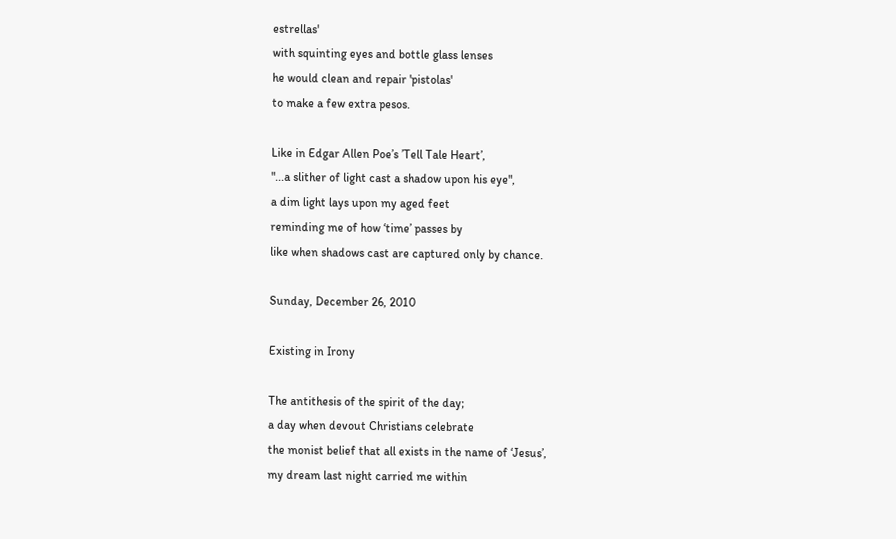estrellas'
with squinting eyes and bottle glass lenses
he would clean and repair 'pistolas'
to make a few extra pesos.

Like in Edgar Allen Poe’s ’Tell Tale Heart’,
"...a slither of light cast a shadow upon his eye",
a dim light lays upon my aged feet
reminding me of how ‘time’ passes by
like when shadows cast are captured only by chance.

Sunday, December 26, 2010

Existing in Irony

The antithesis of the spirit of the day;
a day when devout Christians celebrate
the monist belief that all exists in the name of ‘Jesus’,
my dream last night carried me within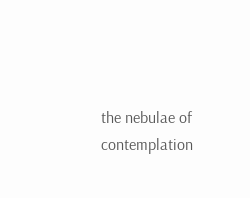the nebulae of contemplation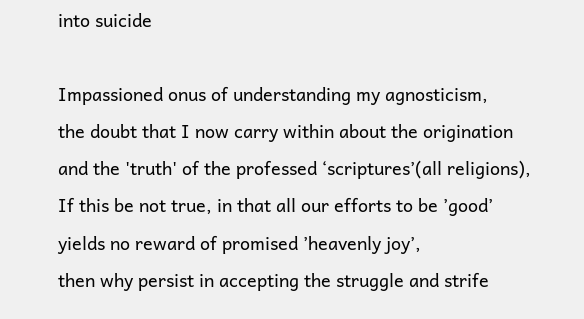into suicide

Impassioned onus of understanding my agnosticism,
the doubt that I now carry within about the origination
and the 'truth' of the professed ‘scriptures’(all religions),
If this be not true, in that all our efforts to be ’good’
yields no reward of promised ’heavenly joy’,
then why persist in accepting the struggle and strife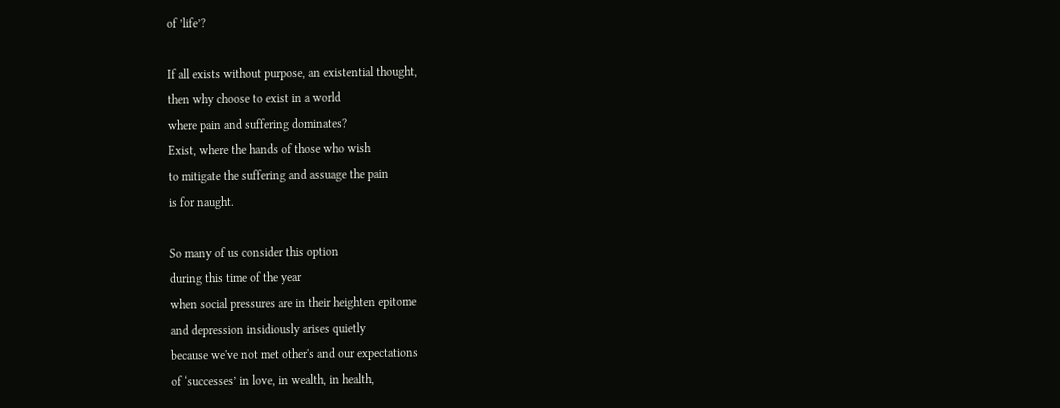of ’life’?

If all exists without purpose, an existential thought,
then why choose to exist in a world
where pain and suffering dominates?
Exist, where the hands of those who wish
to mitigate the suffering and assuage the pain
is for naught.

So many of us consider this option
during this time of the year
when social pressures are in their heighten epitome
and depression insidiously arises quietly
because we've not met other's and our expectations
of ‘successes’ in love, in wealth, in health,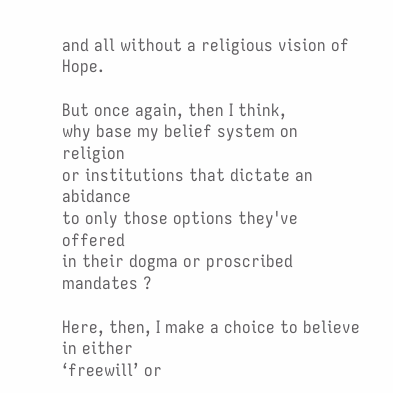and all without a religious vision of Hope.

But once again, then I think,
why base my belief system on religion
or institutions that dictate an abidance
to only those options they've offered
in their dogma or proscribed mandates ?

Here, then, I make a choice to believe in either
‘freewill’ or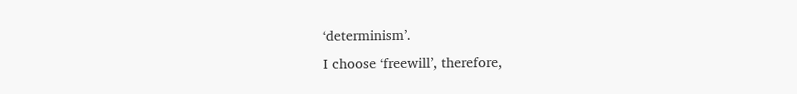‘determinism’.
I choose ‘freewill’, therefore,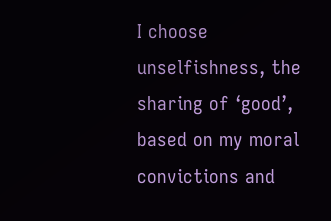I choose unselfishness, the sharing of ‘good’,
based on my moral convictions and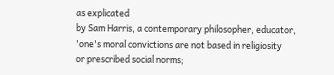as explicated
by Sam Harris, a contemporary philosopher, educator,
'one's moral convictions are not based in religiosity
or prescribed social norms;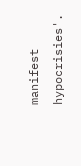manifest hypocrisies'.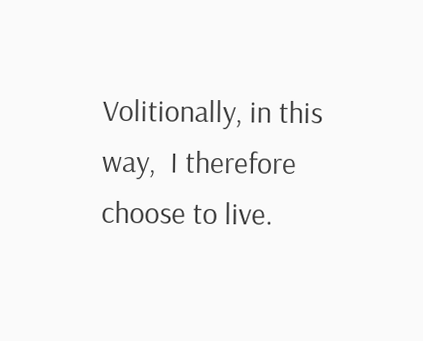Volitionally, in this way,  I therefore choose to live.